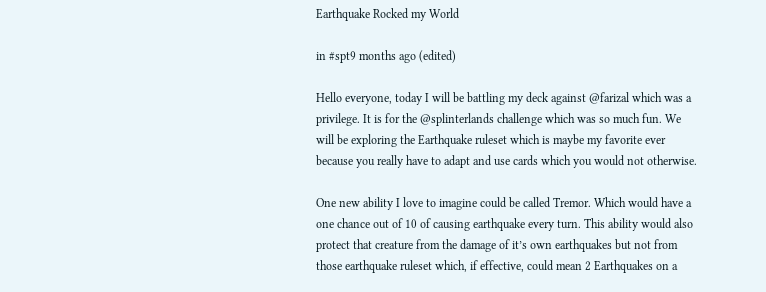Earthquake Rocked my World

in #spt9 months ago (edited)

Hello everyone, today I will be battling my deck against @farizal which was a privilege. It is for the @splinterlands challenge which was so much fun. We will be exploring the Earthquake ruleset which is maybe my favorite ever because you really have to adapt and use cards which you would not otherwise.

One new ability I love to imagine could be called Tremor. Which would have a one chance out of 10 of causing earthquake every turn. This ability would also protect that creature from the damage of it’s own earthquakes but not from those earthquake ruleset which, if effective, could mean 2 Earthquakes on a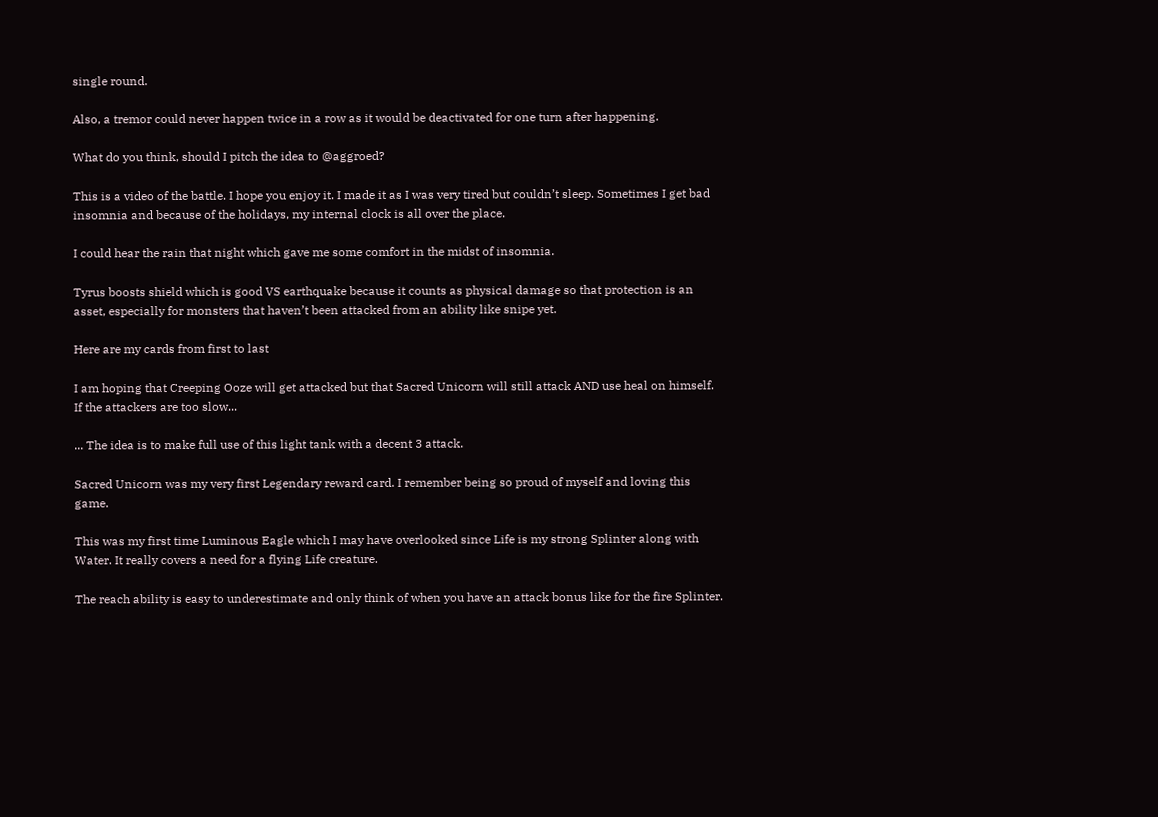single round.

Also, a tremor could never happen twice in a row as it would be deactivated for one turn after happening.

What do you think, should I pitch the idea to @aggroed?

This is a video of the battle. I hope you enjoy it. I made it as I was very tired but couldn’t sleep. Sometimes I get bad insomnia and because of the holidays, my internal clock is all over the place.

I could hear the rain that night which gave me some comfort in the midst of insomnia.

Tyrus boosts shield which is good VS earthquake because it counts as physical damage so that protection is an asset, especially for monsters that haven’t been attacked from an ability like snipe yet.

Here are my cards from first to last

I am hoping that Creeping Ooze will get attacked but that Sacred Unicorn will still attack AND use heal on himself. If the attackers are too slow...

... The idea is to make full use of this light tank with a decent 3 attack.

Sacred Unicorn was my very first Legendary reward card. I remember being so proud of myself and loving this game.

This was my first time Luminous Eagle which I may have overlooked since Life is my strong Splinter along with Water. It really covers a need for a flying Life creature.

The reach ability is easy to underestimate and only think of when you have an attack bonus like for the fire Splinter.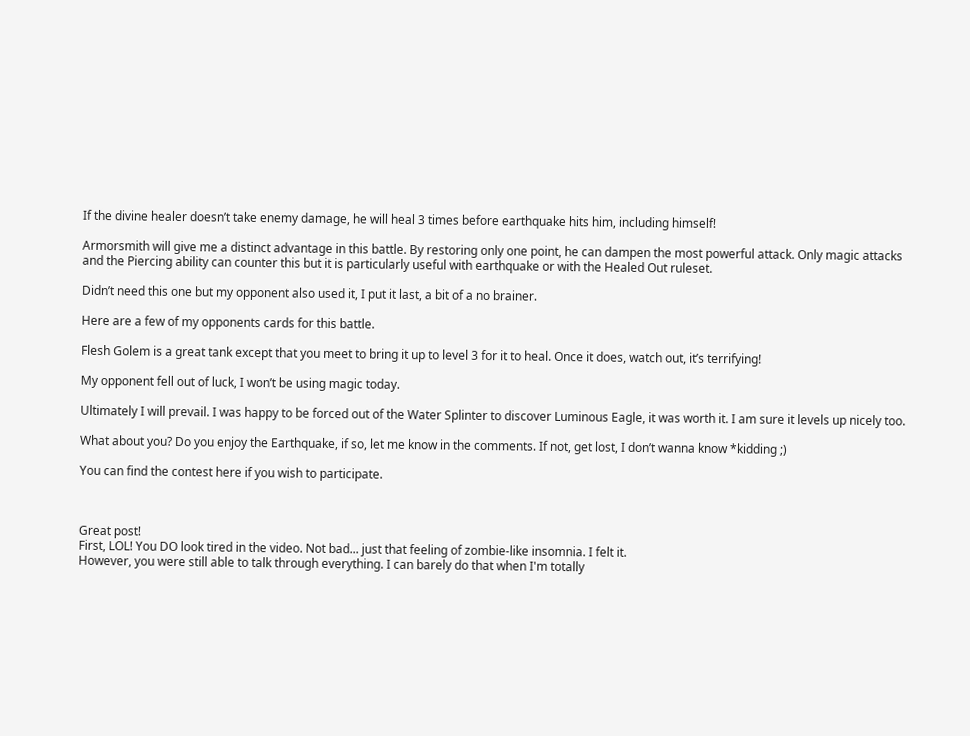If the divine healer doesn’t take enemy damage, he will heal 3 times before earthquake hits him, including himself!

Armorsmith will give me a distinct advantage in this battle. By restoring only one point, he can dampen the most powerful attack. Only magic attacks and the Piercing ability can counter this but it is particularly useful with earthquake or with the Healed Out ruleset.

Didn’t need this one but my opponent also used it, I put it last, a bit of a no brainer.

Here are a few of my opponents cards for this battle.

Flesh Golem is a great tank except that you meet to bring it up to level 3 for it to heal. Once it does, watch out, it’s terrifying!

My opponent fell out of luck, I won’t be using magic today.

Ultimately I will prevail. I was happy to be forced out of the Water Splinter to discover Luminous Eagle, it was worth it. I am sure it levels up nicely too.

What about you? Do you enjoy the Earthquake, if so, let me know in the comments. If not, get lost, I don’t wanna know *kidding ;)

You can find the contest here if you wish to participate.



Great post!
First, LOL! You DO look tired in the video. Not bad... just that feeling of zombie-like insomnia. I felt it.
However, you were still able to talk through everything. I can barely do that when I'm totally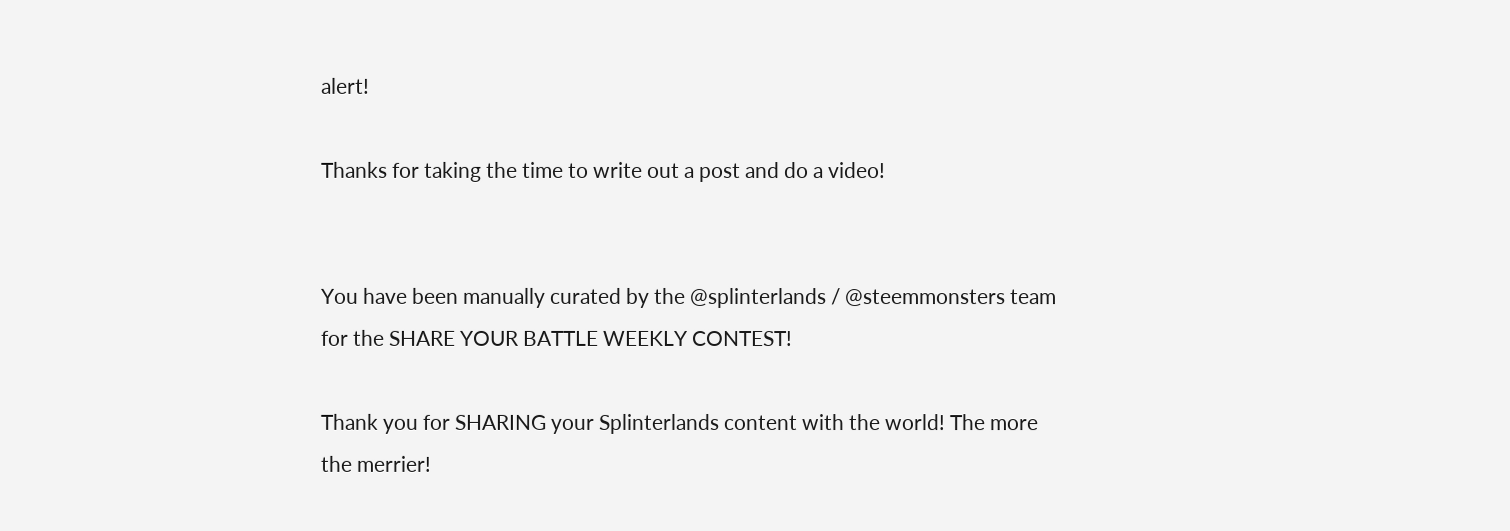alert!

Thanks for taking the time to write out a post and do a video!


You have been manually curated by the @splinterlands / @steemmonsters team for the SHARE YOUR BATTLE WEEKLY CONTEST!

Thank you for SHARING your Splinterlands content with the world! The more the merrier!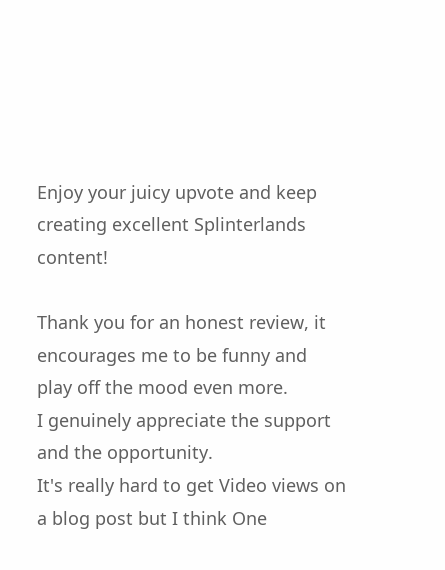Enjoy your juicy upvote and keep creating excellent Splinterlands content!

Thank you for an honest review, it encourages me to be funny and play off the mood even more.
I genuinely appreciate the support and the opportunity.
It's really hard to get Video views on a blog post but I think One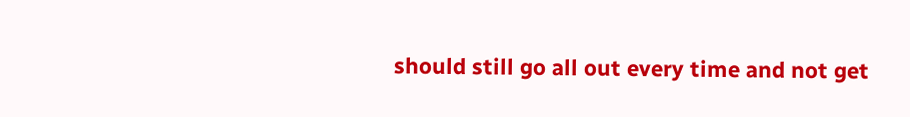should still go all out every time and not get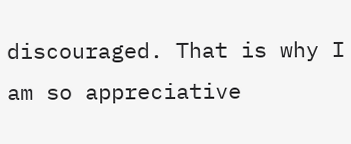discouraged. That is why I am so appreciative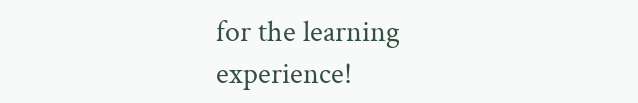for the learning experience!